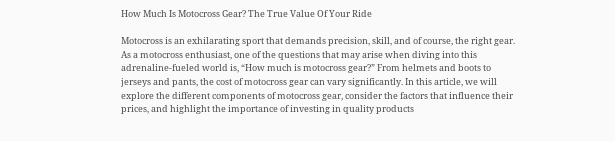How Much Is Motocross Gear? The True Value Of Your Ride

Motocross is an exhilarating sport that demands precision, skill, and of course, the right gear. As a motocross enthusiast, one of the questions that may arise when diving into this adrenaline-fueled world is, “How much is motocross gear?” From helmets and boots to jerseys and pants, the cost of motocross gear can vary significantly. In this article, we will explore the different components of motocross gear, consider the factors that influence their prices, and highlight the importance of investing in quality products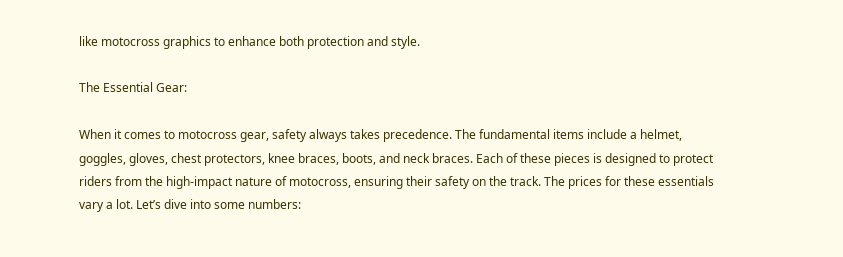like motocross graphics to enhance both protection and style.

The Essential Gear:

When it comes to motocross gear, safety always takes precedence. The fundamental items include a helmet, goggles, gloves, chest protectors, knee braces, boots, and neck braces. Each of these pieces is designed to protect riders from the high-impact nature of motocross, ensuring their safety on the track. The prices for these essentials vary a lot. Let’s dive into some numbers: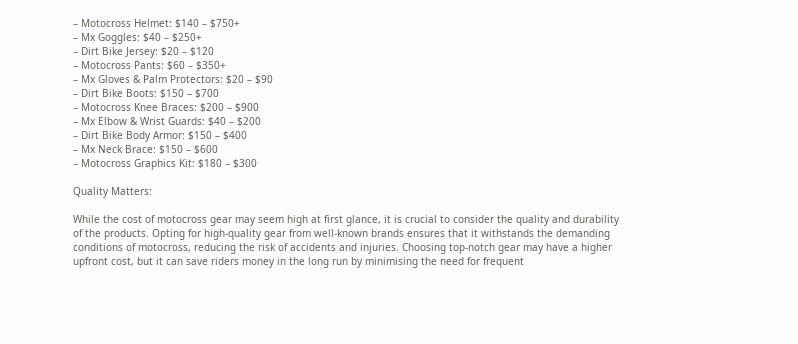– Motocross Helmet: $140 – $750+
– Mx Goggles: $40 – $250+
– Dirt Bike Jersey: $20 – $120
– Motocross Pants: $60 – $350+
– Mx Gloves & Palm Protectors: $20 – $90
– Dirt Bike Boots: $150 – $700
– Motocross Knee Braces: $200 – $900
– Mx Elbow & Wrist Guards: $40 – $200
– Dirt Bike Body Armor: $150 – $400
– Mx Neck Brace: $150 – $600
– Motocross Graphics Kit: $180 – $300

Quality Matters:

While the cost of motocross gear may seem high at first glance, it is crucial to consider the quality and durability of the products. Opting for high-quality gear from well-known brands ensures that it withstands the demanding conditions of motocross, reducing the risk of accidents and injuries. Choosing top-notch gear may have a higher upfront cost, but it can save riders money in the long run by minimising the need for frequent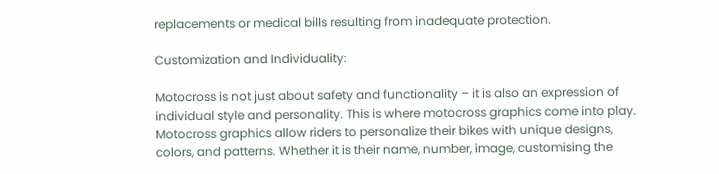replacements or medical bills resulting from inadequate protection.

Customization and Individuality:

Motocross is not just about safety and functionality – it is also an expression of individual style and personality. This is where motocross graphics come into play. Motocross graphics allow riders to personalize their bikes with unique designs, colors, and patterns. Whether it is their name, number, image, customising the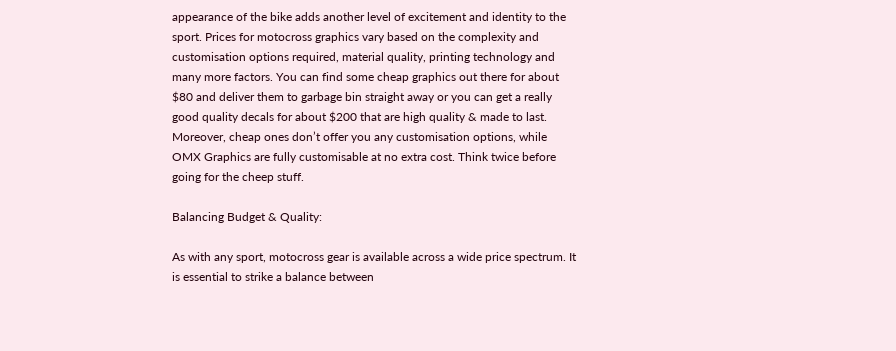appearance of the bike adds another level of excitement and identity to the sport. Prices for motocross graphics vary based on the complexity and customisation options required, material quality, printing technology and many more factors. You can find some cheap graphics out there for about $80 and deliver them to garbage bin straight away or you can get a really good quality decals for about $200 that are high quality & made to last. Moreover, cheap ones don’t offer you any customisation options, while OMX Graphics are fully customisable at no extra cost. Think twice before going for the cheep stuff.

Balancing Budget & Quality:

As with any sport, motocross gear is available across a wide price spectrum. It is essential to strike a balance between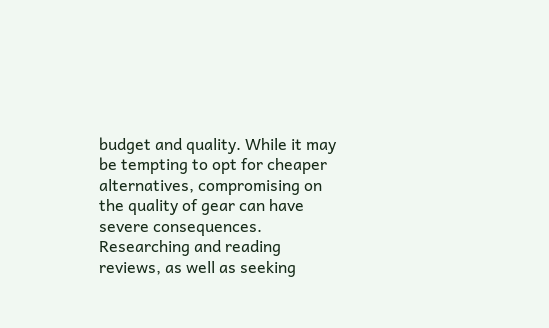budget and quality. While it may be tempting to opt for cheaper alternatives, compromising on the quality of gear can have severe consequences. Researching and reading reviews, as well as seeking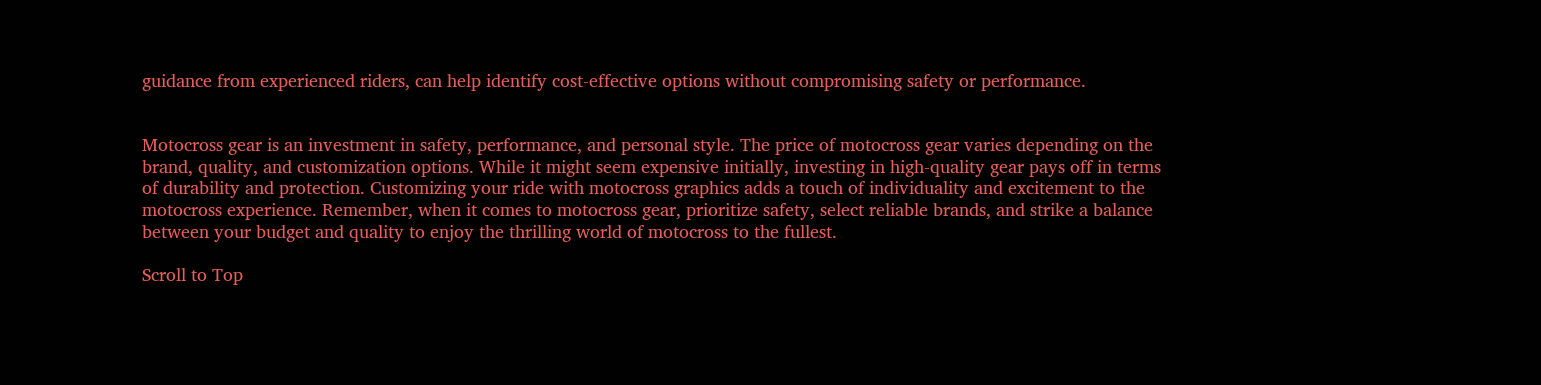guidance from experienced riders, can help identify cost-effective options without compromising safety or performance.


Motocross gear is an investment in safety, performance, and personal style. The price of motocross gear varies depending on the brand, quality, and customization options. While it might seem expensive initially, investing in high-quality gear pays off in terms of durability and protection. Customizing your ride with motocross graphics adds a touch of individuality and excitement to the motocross experience. Remember, when it comes to motocross gear, prioritize safety, select reliable brands, and strike a balance between your budget and quality to enjoy the thrilling world of motocross to the fullest.

Scroll to Top